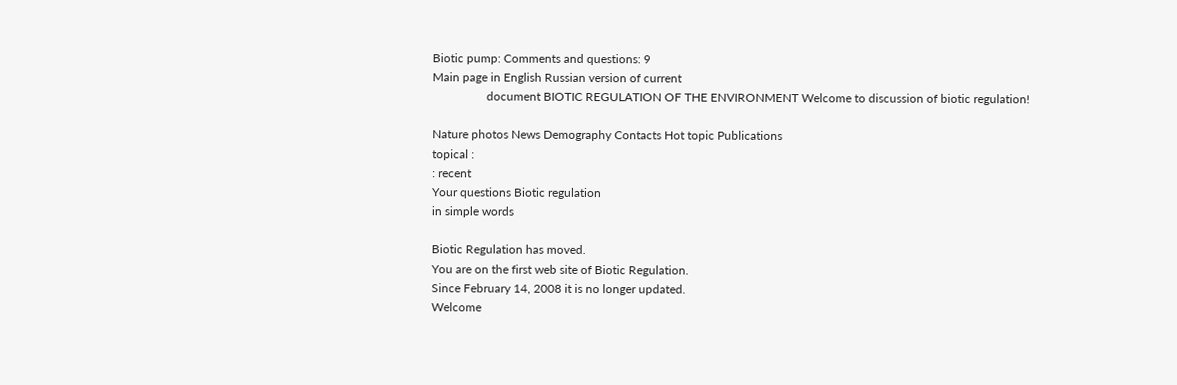Biotic pump: Comments and questions: 9
Main page in English Russian version of current
                  document BIOTIC REGULATION OF THE ENVIRONMENT Welcome to discussion of biotic regulation!

Nature photos News Demography Contacts Hot topic Publications
topical :
: recent
Your questions Biotic regulation
in simple words

Biotic Regulation has moved.
You are on the first web site of Biotic Regulation.
Since February 14, 2008 it is no longer updated.
Welcome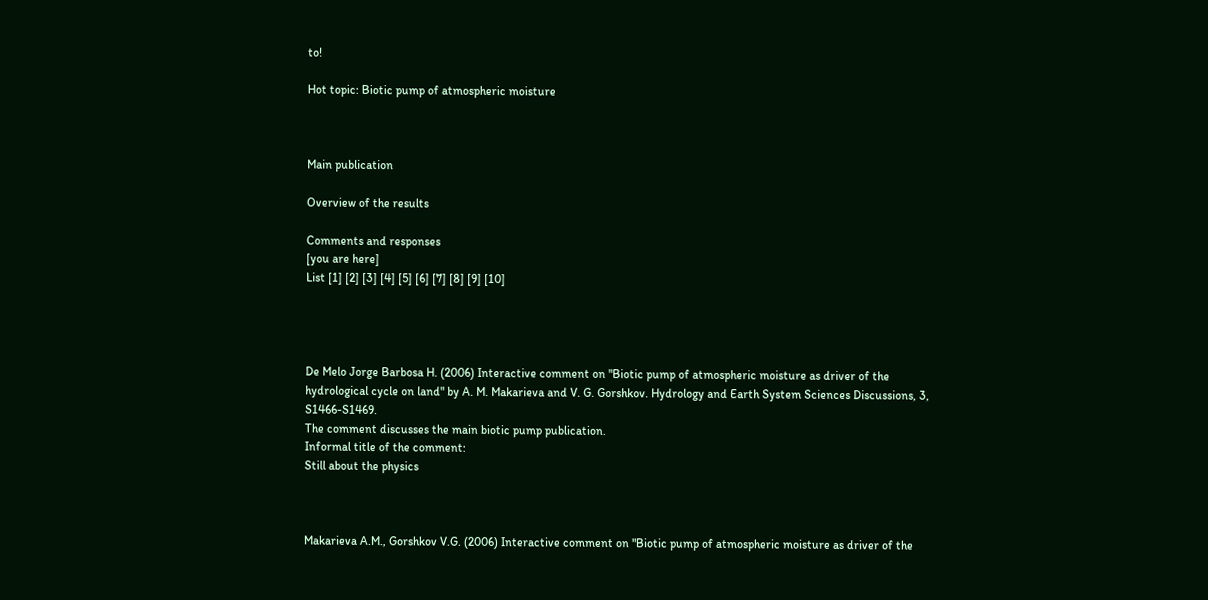to!

Hot topic: Biotic pump of atmospheric moisture



Main publication

Overview of the results

Comments and responses
[you are here]
List [1] [2] [3] [4] [5] [6] [7] [8] [9] [10]




De Melo Jorge Barbosa H. (2006) Interactive comment on "Biotic pump of atmospheric moisture as driver of the hydrological cycle on land" by A. M. Makarieva and V. G. Gorshkov. Hydrology and Earth System Sciences Discussions, 3, S1466-S1469.
The comment discusses the main biotic pump publication.
Informal title of the comment:
Still about the physics



Makarieva A.M., Gorshkov V.G. (2006) Interactive comment on "Biotic pump of atmospheric moisture as driver of the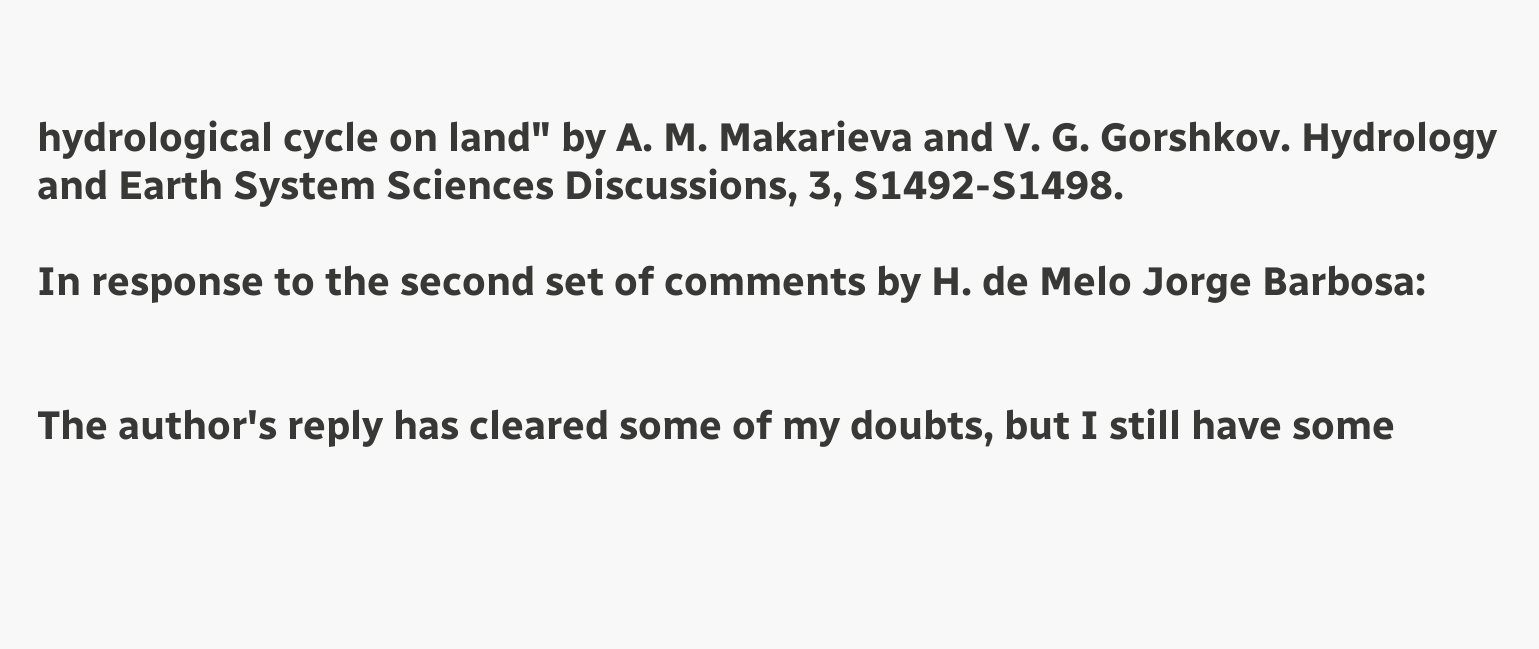hydrological cycle on land" by A. M. Makarieva and V. G. Gorshkov. Hydrology and Earth System Sciences Discussions, 3, S1492-S1498.

In response to the second set of comments by H. de Melo Jorge Barbosa:


The author's reply has cleared some of my doubts, but I still have some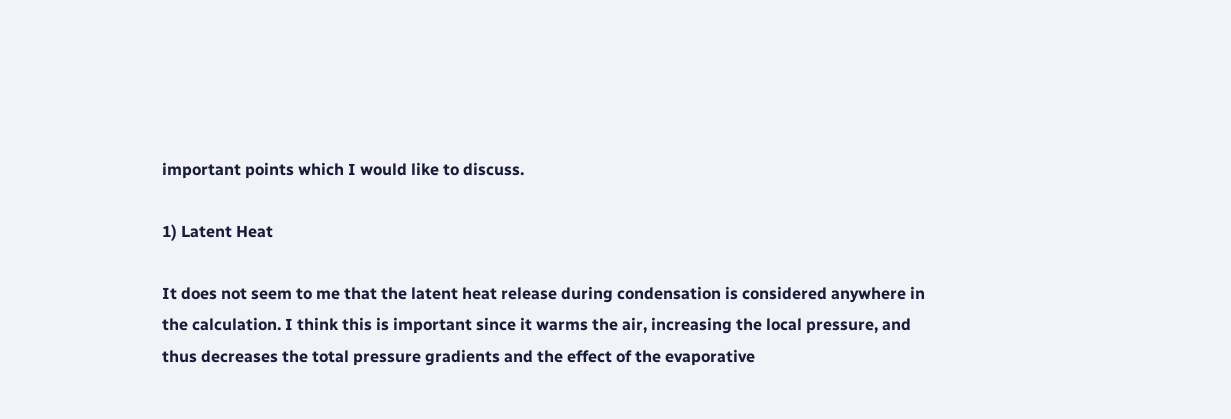important points which I would like to discuss.

1) Latent Heat

It does not seem to me that the latent heat release during condensation is considered anywhere in the calculation. I think this is important since it warms the air, increasing the local pressure, and thus decreases the total pressure gradients and the effect of the evaporative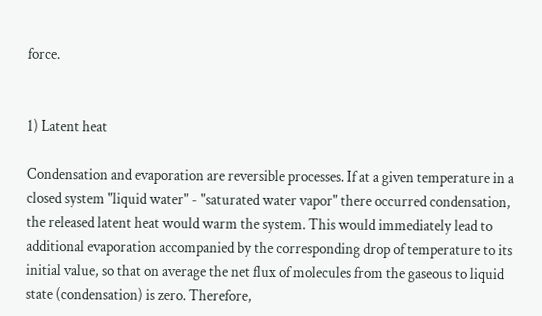force.


1) Latent heat

Condensation and evaporation are reversible processes. If at a given temperature in a closed system "liquid water" - "saturated water vapor" there occurred condensation, the released latent heat would warm the system. This would immediately lead to additional evaporation accompanied by the corresponding drop of temperature to its initial value, so that on average the net flux of molecules from the gaseous to liquid state (condensation) is zero. Therefore,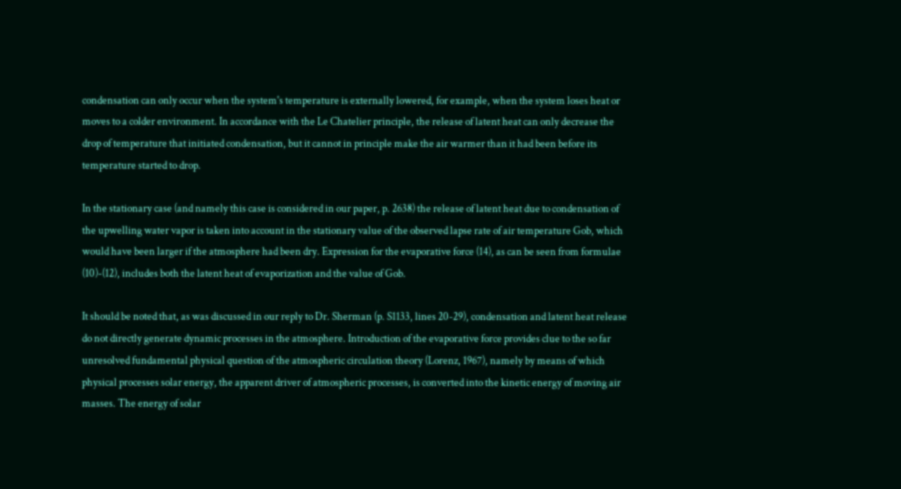condensation can only occur when the system's temperature is externally lowered, for example, when the system loses heat or moves to a colder environment. In accordance with the Le Chatelier principle, the release of latent heat can only decrease the drop of temperature that initiated condensation, but it cannot in principle make the air warmer than it had been before its temperature started to drop.

In the stationary case (and namely this case is considered in our paper, p. 2638) the release of latent heat due to condensation of the upwelling water vapor is taken into account in the stationary value of the observed lapse rate of air temperature Gob, which would have been larger if the atmosphere had been dry. Expression for the evaporative force (14), as can be seen from formulae (10)-(12), includes both the latent heat of evaporization and the value of Gob.

It should be noted that, as was discussed in our reply to Dr. Sherman (p. S1133, lines 20-29), condensation and latent heat release do not directly generate dynamic processes in the atmosphere. Introduction of the evaporative force provides clue to the so far unresolved fundamental physical question of the atmospheric circulation theory (Lorenz, 1967), namely by means of which physical processes solar energy, the apparent driver of atmospheric processes, is converted into the kinetic energy of moving air masses. The energy of solar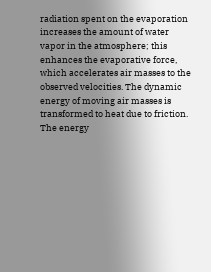radiation spent on the evaporation increases the amount of water vapor in the atmosphere; this enhances the evaporative force, which accelerates air masses to the observed velocities. The dynamic energy of moving air masses is transformed to heat due to friction. The energy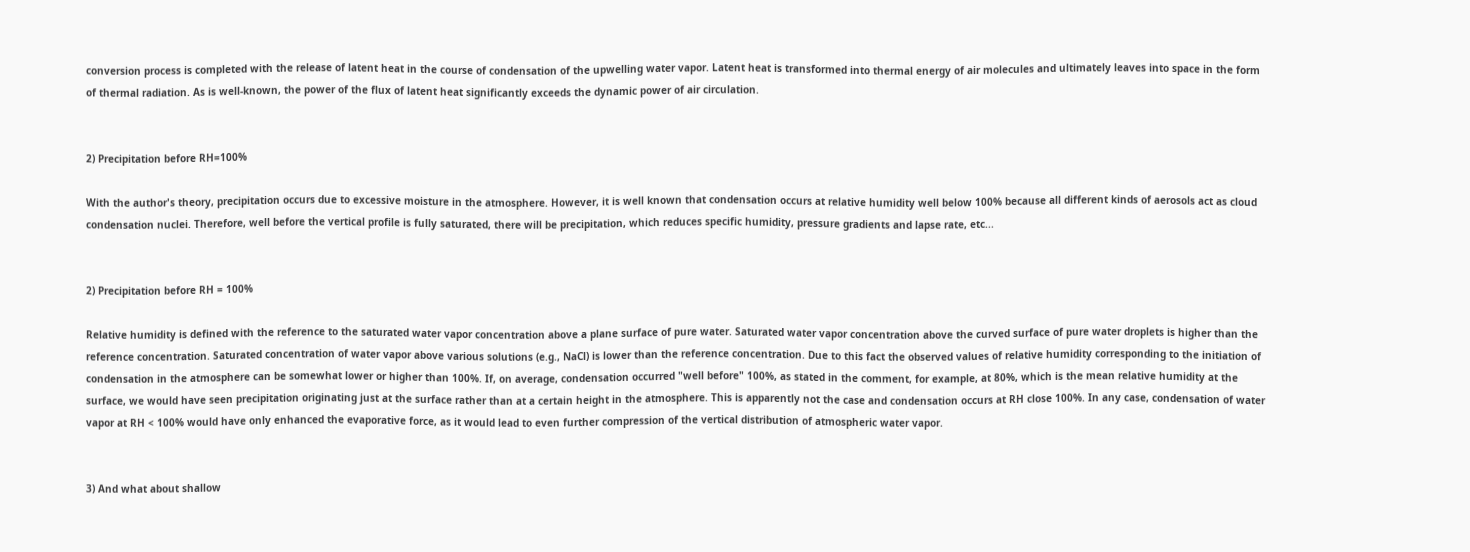conversion process is completed with the release of latent heat in the course of condensation of the upwelling water vapor. Latent heat is transformed into thermal energy of air molecules and ultimately leaves into space in the form of thermal radiation. As is well-known, the power of the flux of latent heat significantly exceeds the dynamic power of air circulation.


2) Precipitation before RH=100%

With the author's theory, precipitation occurs due to excessive moisture in the atmosphere. However, it is well known that condensation occurs at relative humidity well below 100% because all different kinds of aerosols act as cloud condensation nuclei. Therefore, well before the vertical profile is fully saturated, there will be precipitation, which reduces specific humidity, pressure gradients and lapse rate, etc...


2) Precipitation before RH = 100%

Relative humidity is defined with the reference to the saturated water vapor concentration above a plane surface of pure water. Saturated water vapor concentration above the curved surface of pure water droplets is higher than the reference concentration. Saturated concentration of water vapor above various solutions (e.g., NaCl) is lower than the reference concentration. Due to this fact the observed values of relative humidity corresponding to the initiation of condensation in the atmosphere can be somewhat lower or higher than 100%. If, on average, condensation occurred "well before" 100%, as stated in the comment, for example, at 80%, which is the mean relative humidity at the surface, we would have seen precipitation originating just at the surface rather than at a certain height in the atmosphere. This is apparently not the case and condensation occurs at RH close 100%. In any case, condensation of water vapor at RH < 100% would have only enhanced the evaporative force, as it would lead to even further compression of the vertical distribution of atmospheric water vapor.


3) And what about shallow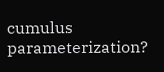cumulus parameterization?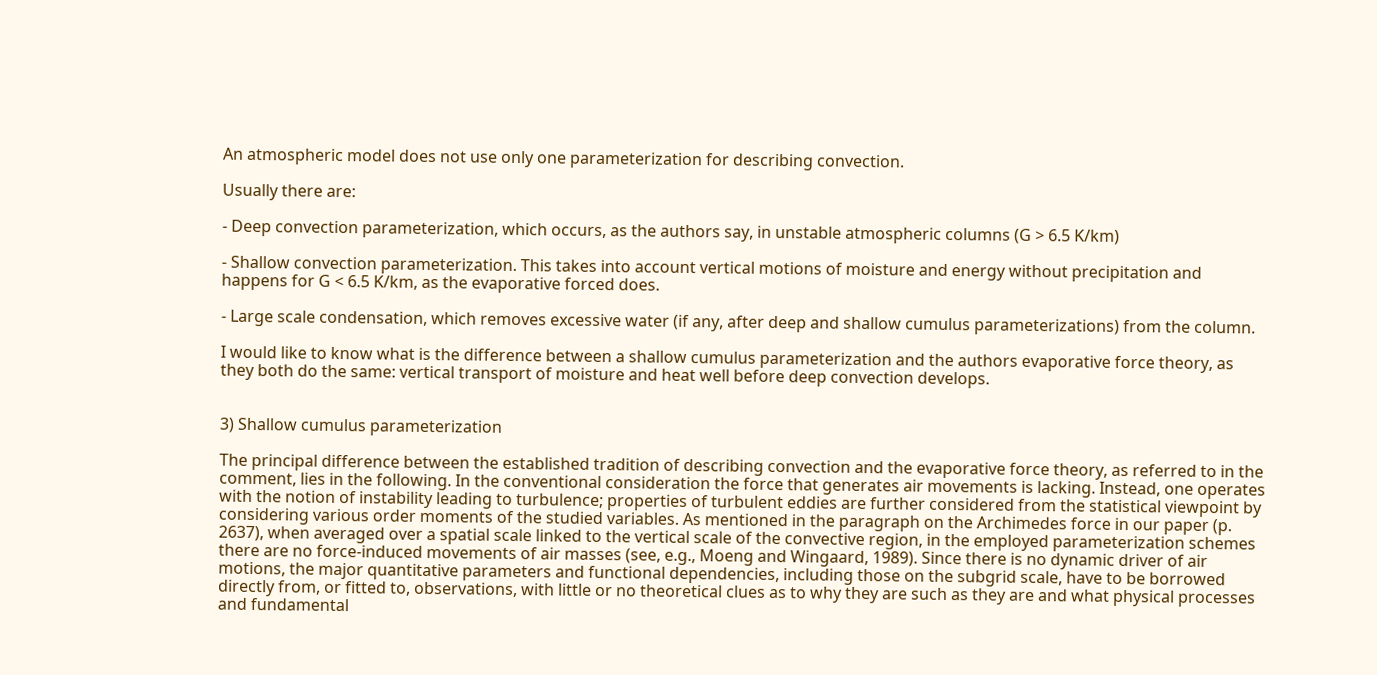An atmospheric model does not use only one parameterization for describing convection.

Usually there are:

- Deep convection parameterization, which occurs, as the authors say, in unstable atmospheric columns (G > 6.5 K/km)

- Shallow convection parameterization. This takes into account vertical motions of moisture and energy without precipitation and happens for G < 6.5 K/km, as the evaporative forced does.

- Large scale condensation, which removes excessive water (if any, after deep and shallow cumulus parameterizations) from the column.

I would like to know what is the difference between a shallow cumulus parameterization and the authors evaporative force theory, as they both do the same: vertical transport of moisture and heat well before deep convection develops.


3) Shallow cumulus parameterization

The principal difference between the established tradition of describing convection and the evaporative force theory, as referred to in the comment, lies in the following. In the conventional consideration the force that generates air movements is lacking. Instead, one operates with the notion of instability leading to turbulence; properties of turbulent eddies are further considered from the statistical viewpoint by considering various order moments of the studied variables. As mentioned in the paragraph on the Archimedes force in our paper (p. 2637), when averaged over a spatial scale linked to the vertical scale of the convective region, in the employed parameterization schemes there are no force-induced movements of air masses (see, e.g., Moeng and Wingaard, 1989). Since there is no dynamic driver of air motions, the major quantitative parameters and functional dependencies, including those on the subgrid scale, have to be borrowed directly from, or fitted to, observations, with little or no theoretical clues as to why they are such as they are and what physical processes and fundamental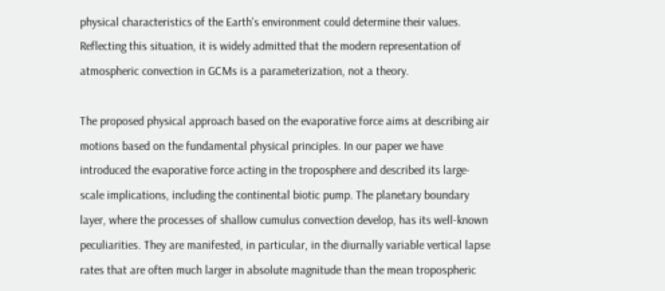physical characteristics of the Earth's environment could determine their values. Reflecting this situation, it is widely admitted that the modern representation of atmospheric convection in GCMs is a parameterization, not a theory.

The proposed physical approach based on the evaporative force aims at describing air motions based on the fundamental physical principles. In our paper we have introduced the evaporative force acting in the troposphere and described its large-scale implications, including the continental biotic pump. The planetary boundary layer, where the processes of shallow cumulus convection develop, has its well-known peculiarities. They are manifested, in particular, in the diurnally variable vertical lapse rates that are often much larger in absolute magnitude than the mean tropospheric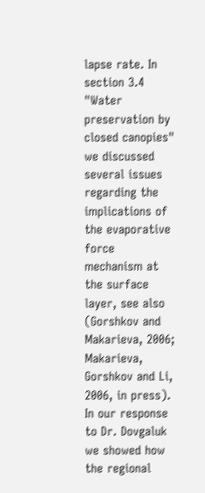lapse rate. In section 3.4 "Water preservation by closed canopies" we discussed several issues regarding the implications of the evaporative force mechanism at the surface layer, see also (Gorshkov and Makarieva, 2006; Makarieva, Gorshkov and Li, 2006, in press). In our response to Dr. Dovgaluk we showed how the regional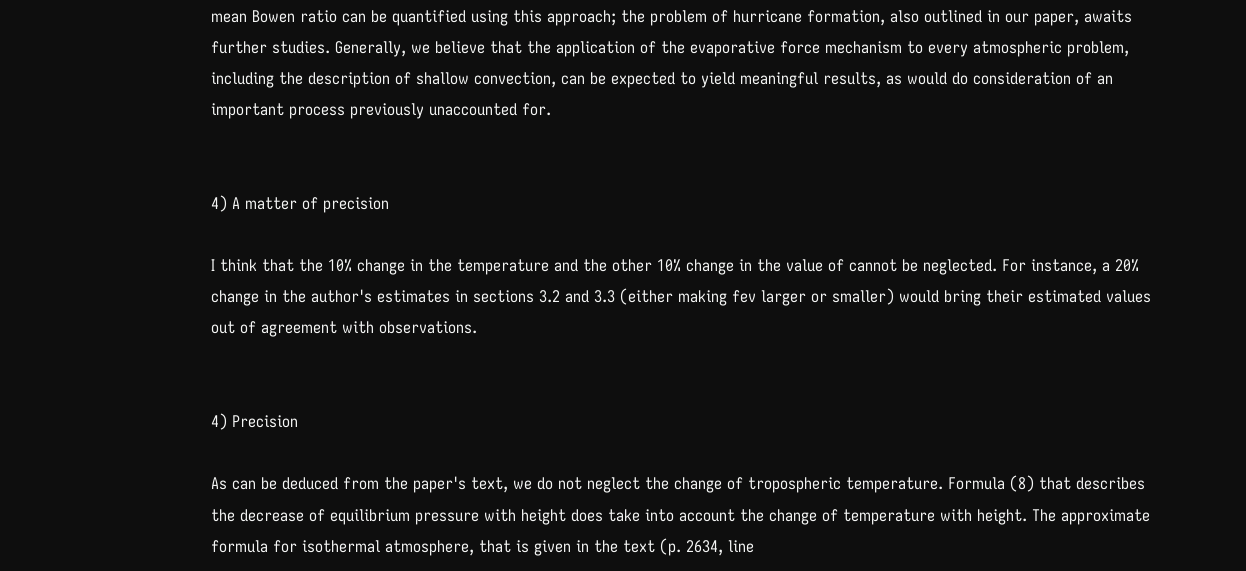mean Bowen ratio can be quantified using this approach; the problem of hurricane formation, also outlined in our paper, awaits further studies. Generally, we believe that the application of the evaporative force mechanism to every atmospheric problem, including the description of shallow convection, can be expected to yield meaningful results, as would do consideration of an important process previously unaccounted for.


4) A matter of precision

I think that the 10% change in the temperature and the other 10% change in the value of cannot be neglected. For instance, a 20% change in the author's estimates in sections 3.2 and 3.3 (either making fev larger or smaller) would bring their estimated values out of agreement with observations.


4) Precision

As can be deduced from the paper's text, we do not neglect the change of tropospheric temperature. Formula (8) that describes the decrease of equilibrium pressure with height does take into account the change of temperature with height. The approximate formula for isothermal atmosphere, that is given in the text (p. 2634, line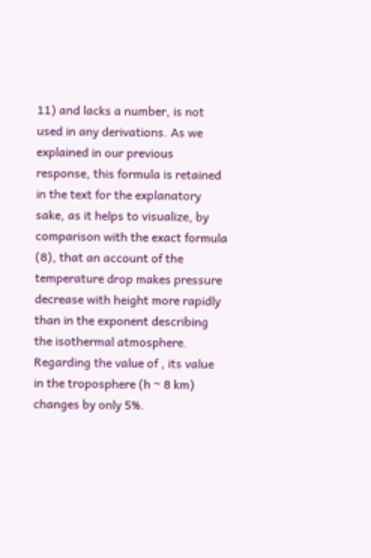11) and lacks a number, is not used in any derivations. As we explained in our previous response, this formula is retained in the text for the explanatory sake, as it helps to visualize, by comparison with the exact formula (8), that an account of the temperature drop makes pressure decrease with height more rapidly than in the exponent describing the isothermal atmosphere. Regarding the value of , its value in the troposphere (h ~ 8 km) changes by only 5%.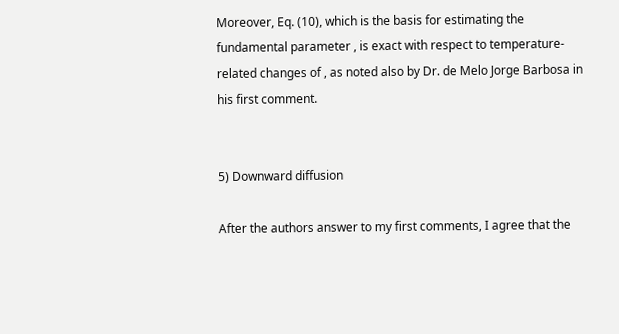Moreover, Eq. (10), which is the basis for estimating the fundamental parameter , is exact with respect to temperature- related changes of , as noted also by Dr. de Melo Jorge Barbosa in his first comment.


5) Downward diffusion

After the authors answer to my first comments, I agree that the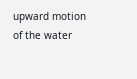upward motion of the water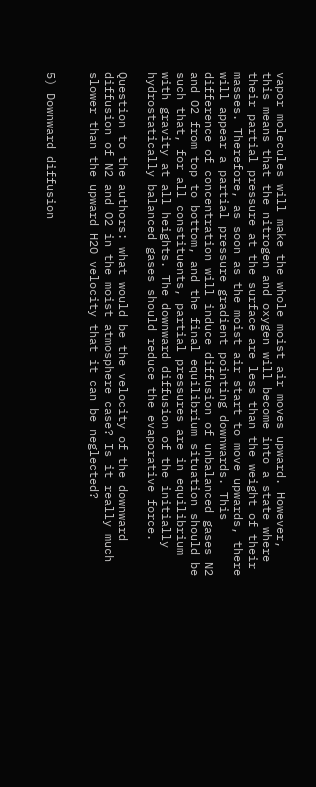vapor molecules will make the whole moist air moves upward. However, this means that the nitrogen and oxygen will become into a state where their partial pressure at the surface are less than the weight of their masses. Therefore, as soon as the moist air start to move upwards, there will appear a partial pressure gradient pointing downwards. This difference of concentration will induce diffusion of unbalanced gases N2 and O2 from top to bottom, and the final equilibrium situation should be such that, for all constituents, partial pressures are in equilibrium with gravity at all heights. The downward diffusion of the initially hydrostatically balanced gases should reduce the evaporative force.

Question to the authors: what would be the velocity of the downward diffusion of N2 and O2 in the moist atmosphere case? Is it really much slower than the upward H2O velocity that it can be neglected?


5) Downward diffusion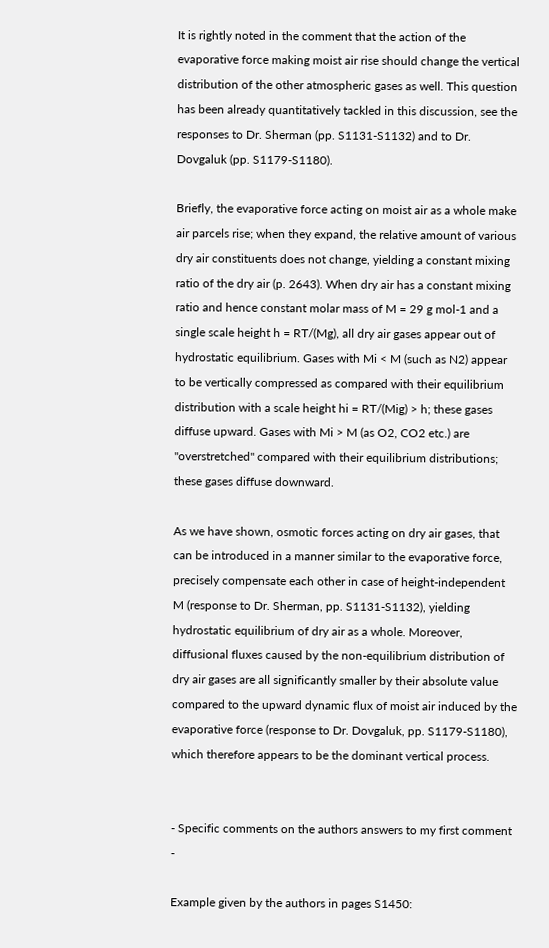It is rightly noted in the comment that the action of the evaporative force making moist air rise should change the vertical distribution of the other atmospheric gases as well. This question has been already quantitatively tackled in this discussion, see the responses to Dr. Sherman (pp. S1131-S1132) and to Dr. Dovgaluk (pp. S1179-S1180).

Briefly, the evaporative force acting on moist air as a whole make air parcels rise; when they expand, the relative amount of various dry air constituents does not change, yielding a constant mixing ratio of the dry air (p. 2643). When dry air has a constant mixing ratio and hence constant molar mass of M = 29 g mol-1 and a single scale height h = RT/(Mg), all dry air gases appear out of hydrostatic equilibrium. Gases with Mi < M (such as N2) appear to be vertically compressed as compared with their equilibrium distribution with a scale height hi = RT/(Mig) > h; these gases diffuse upward. Gases with Mi > M (as O2, CO2 etc.) are "overstretched" compared with their equilibrium distributions; these gases diffuse downward.

As we have shown, osmotic forces acting on dry air gases, that can be introduced in a manner similar to the evaporative force, precisely compensate each other in case of height-independent M (response to Dr. Sherman, pp. S1131-S1132), yielding hydrostatic equilibrium of dry air as a whole. Moreover, diffusional fluxes caused by the non-equilibrium distribution of dry air gases are all significantly smaller by their absolute value compared to the upward dynamic flux of moist air induced by the evaporative force (response to Dr. Dovgaluk, pp. S1179-S1180), which therefore appears to be the dominant vertical process.


- Specific comments on the authors answers to my first comment -

Example given by the authors in pages S1450: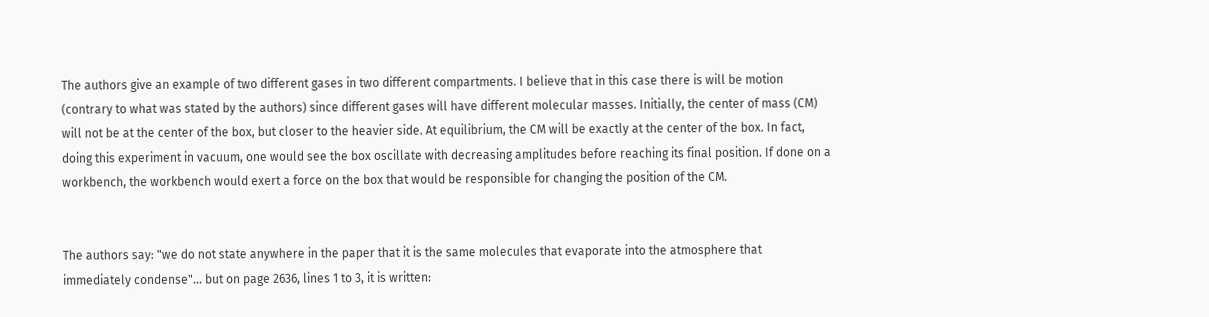The authors give an example of two different gases in two different compartments. I believe that in this case there is will be motion (contrary to what was stated by the authors) since different gases will have different molecular masses. Initially, the center of mass (CM) will not be at the center of the box, but closer to the heavier side. At equilibrium, the CM will be exactly at the center of the box. In fact, doing this experiment in vacuum, one would see the box oscillate with decreasing amplitudes before reaching its final position. If done on a workbench, the workbench would exert a force on the box that would be responsible for changing the position of the CM.


The authors say: "we do not state anywhere in the paper that it is the same molecules that evaporate into the atmosphere that immediately condense"... but on page 2636, lines 1 to 3, it is written: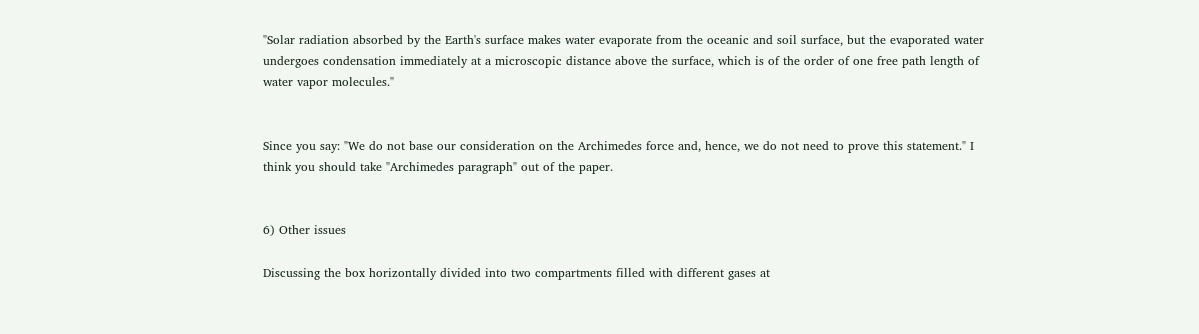"Solar radiation absorbed by the Earth's surface makes water evaporate from the oceanic and soil surface, but the evaporated water undergoes condensation immediately at a microscopic distance above the surface, which is of the order of one free path length of water vapor molecules."


Since you say: "We do not base our consideration on the Archimedes force and, hence, we do not need to prove this statement." I think you should take "Archimedes paragraph" out of the paper.


6) Other issues

Discussing the box horizontally divided into two compartments filled with different gases at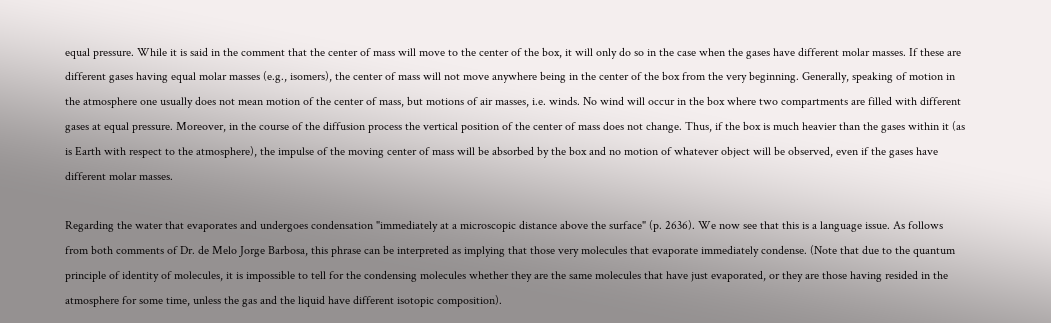equal pressure. While it is said in the comment that the center of mass will move to the center of the box, it will only do so in the case when the gases have different molar masses. If these are different gases having equal molar masses (e.g., isomers), the center of mass will not move anywhere being in the center of the box from the very beginning. Generally, speaking of motion in the atmosphere one usually does not mean motion of the center of mass, but motions of air masses, i.e. winds. No wind will occur in the box where two compartments are filled with different gases at equal pressure. Moreover, in the course of the diffusion process the vertical position of the center of mass does not change. Thus, if the box is much heavier than the gases within it (as is Earth with respect to the atmosphere), the impulse of the moving center of mass will be absorbed by the box and no motion of whatever object will be observed, even if the gases have different molar masses.

Regarding the water that evaporates and undergoes condensation "immediately at a microscopic distance above the surface" (p. 2636). We now see that this is a language issue. As follows from both comments of Dr. de Melo Jorge Barbosa, this phrase can be interpreted as implying that those very molecules that evaporate immediately condense. (Note that due to the quantum principle of identity of molecules, it is impossible to tell for the condensing molecules whether they are the same molecules that have just evaporated, or they are those having resided in the atmosphere for some time, unless the gas and the liquid have different isotopic composition).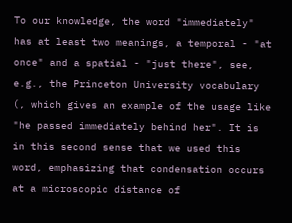To our knowledge, the word "immediately" has at least two meanings, a temporal - "at once" and a spatial - "just there", see, e.g., the Princeton University vocabulary (, which gives an example of the usage like "he passed immediately behind her". It is in this second sense that we used this word, emphasizing that condensation occurs at a microscopic distance of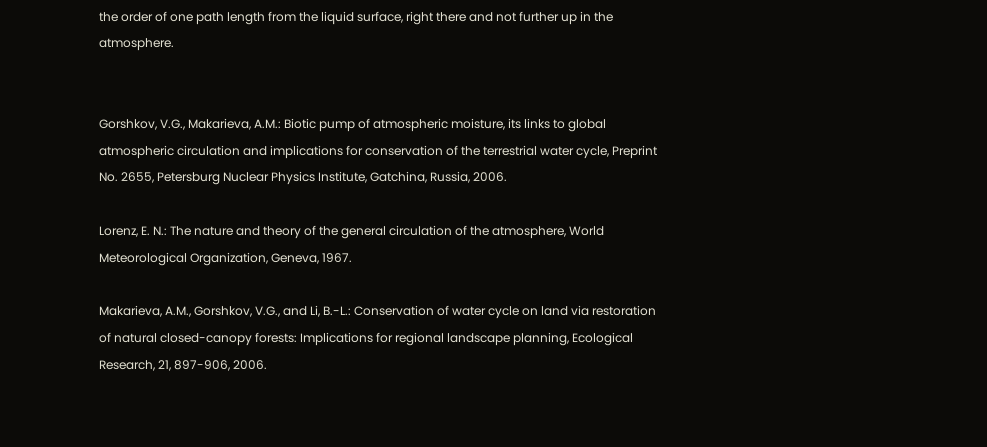the order of one path length from the liquid surface, right there and not further up in the atmosphere.


Gorshkov, V.G., Makarieva, A.M.: Biotic pump of atmospheric moisture, its links to global atmospheric circulation and implications for conservation of the terrestrial water cycle, Preprint No. 2655, Petersburg Nuclear Physics Institute, Gatchina, Russia, 2006.

Lorenz, E. N.: The nature and theory of the general circulation of the atmosphere, World Meteorological Organization, Geneva, 1967.

Makarieva, A.M., Gorshkov, V.G., and Li, B.-L.: Conservation of water cycle on land via restoration of natural closed-canopy forests: Implications for regional landscape planning, Ecological Research, 21, 897-906, 2006.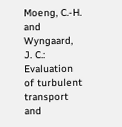Moeng, C.-H. and Wyngaard, J. C.: Evaluation of turbulent transport and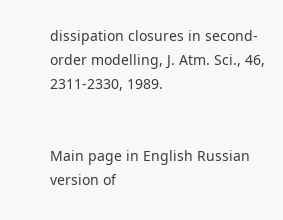dissipation closures in second-order modelling, J. Atm. Sci., 46, 2311-2330, 1989.


Main page in English Russian version of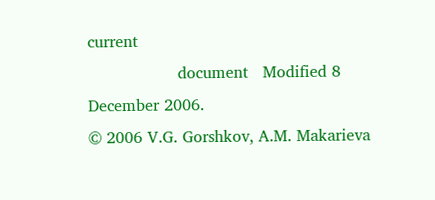current
                  document   Modified 8 December 2006.
© 2006 V.G. Gorshkov, A.M. Makarieva